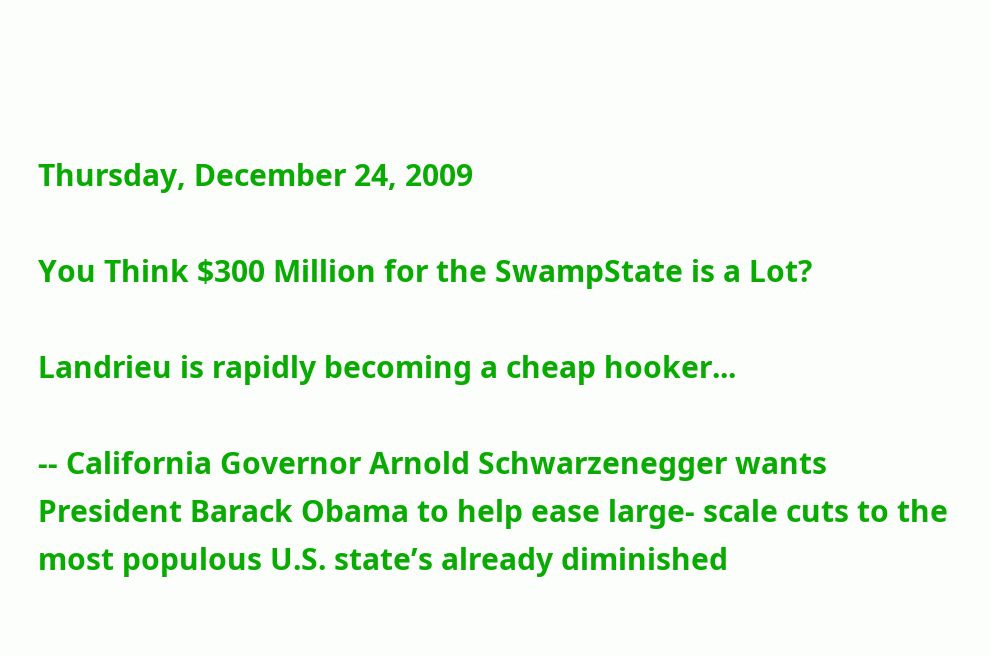Thursday, December 24, 2009

You Think $300 Million for the SwampState is a Lot?

Landrieu is rapidly becoming a cheap hooker...

-- California Governor Arnold Schwarzenegger wants President Barack Obama to help ease large- scale cuts to the most populous U.S. state’s already diminished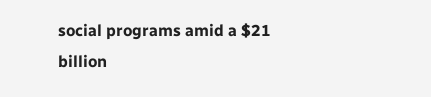social programs amid a $21 billion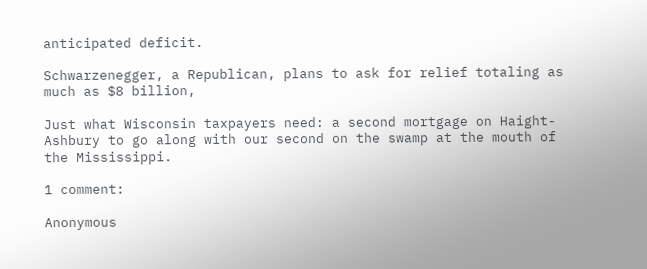anticipated deficit.

Schwarzenegger, a Republican, plans to ask for relief totaling as much as $8 billion,

Just what Wisconsin taxpayers need: a second mortgage on Haight-Ashbury to go along with our second on the swamp at the mouth of the Mississippi.

1 comment:

Anonymous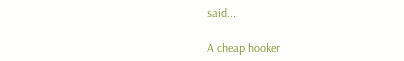said...

A cheap hooker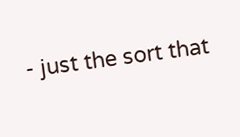- just the sort that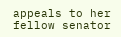appeals to her fellow senator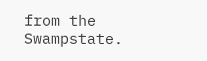from the Swampstate.